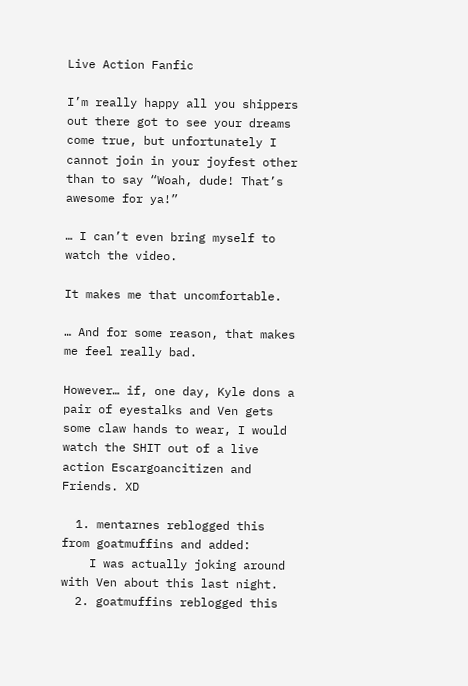Live Action Fanfic

I’m really happy all you shippers out there got to see your dreams come true, but unfortunately I cannot join in your joyfest other than to say “Woah, dude! That’s awesome for ya!”

… I can’t even bring myself to watch the video.

It makes me that uncomfortable.

… And for some reason, that makes me feel really bad.

However… if, one day, Kyle dons a pair of eyestalks and Ven gets some claw hands to wear, I would watch the SHIT out of a live action Escargoancitizen and Friends. XD

  1. mentarnes reblogged this from goatmuffins and added:
    I was actually joking around with Ven about this last night.
  2. goatmuffins reblogged this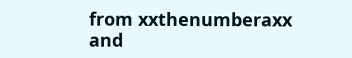from xxthenumberaxx and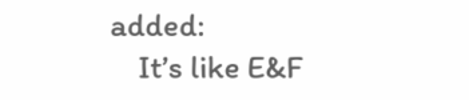added:
    It’s like E&F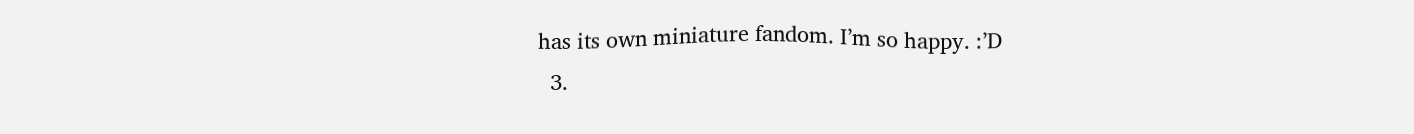has its own miniature fandom. I’m so happy. :’D
  3.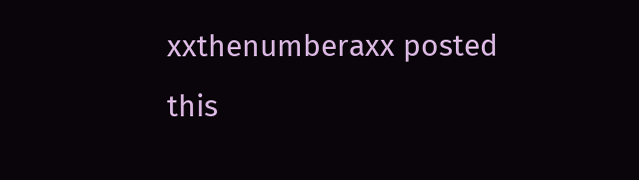xxthenumberaxx posted this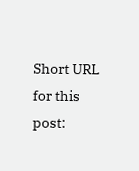Short URL for this post: